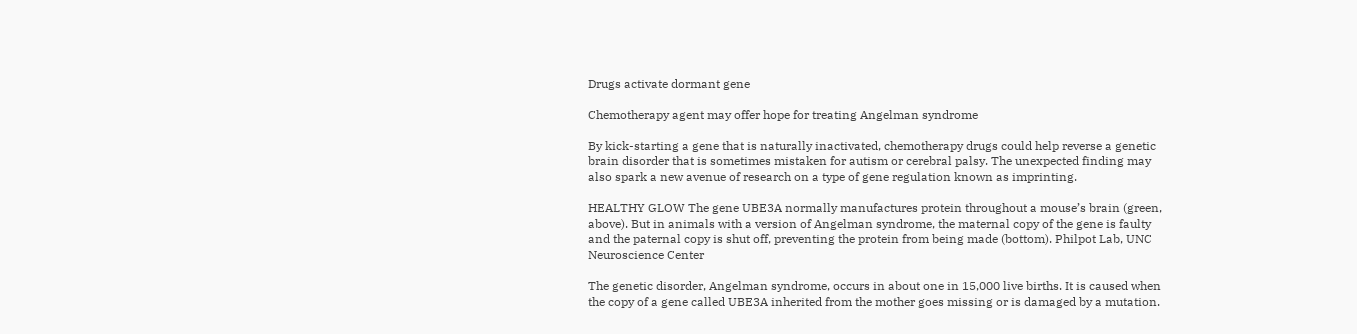Drugs activate dormant gene

Chemotherapy agent may offer hope for treating Angelman syndrome

By kick-starting a gene that is naturally inactivated, chemotherapy drugs could help reverse a genetic brain disorder that is sometimes mistaken for autism or cerebral palsy. The unexpected finding may also spark a new avenue of research on a type of gene regulation known as imprinting.

HEALTHY GLOW The gene UBE3A normally manufactures protein throughout a mouse’s brain (green, above). But in animals with a version of Angelman syndrome, the maternal copy of the gene is faulty and the paternal copy is shut off, preventing the protein from being made (bottom). Philpot Lab, UNC Neuroscience Center

The genetic disorder, Angelman syndrome, occurs in about one in 15,000 live births. It is caused when the copy of a gene called UBE3A inherited from the mother goes missing or is damaged by a mutation.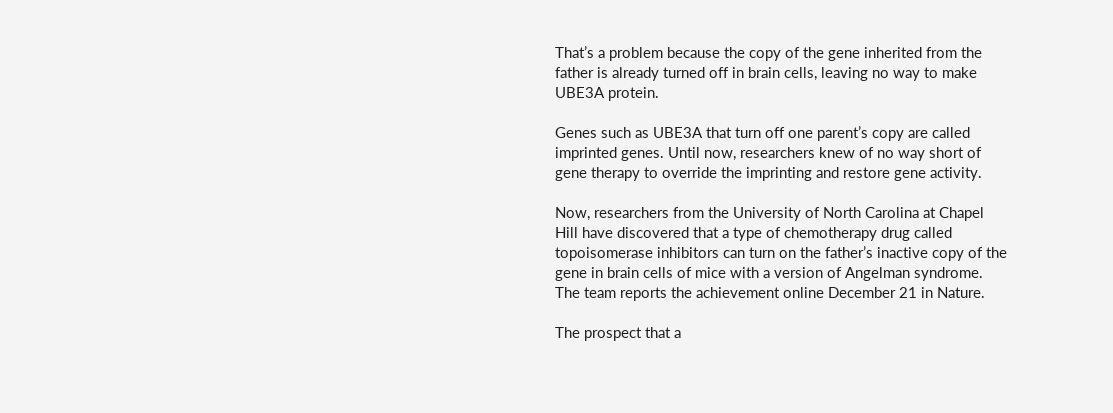That’s a problem because the copy of the gene inherited from the father is already turned off in brain cells, leaving no way to make UBE3A protein.

Genes such as UBE3A that turn off one parent’s copy are called imprinted genes. Until now, researchers knew of no way short of gene therapy to override the imprinting and restore gene activity.

Now, researchers from the University of North Carolina at Chapel Hill have discovered that a type of chemotherapy drug called topoisomerase inhibitors can turn on the father’s inactive copy of the gene in brain cells of mice with a version of Angelman syndrome. The team reports the achievement online December 21 in Nature.

The prospect that a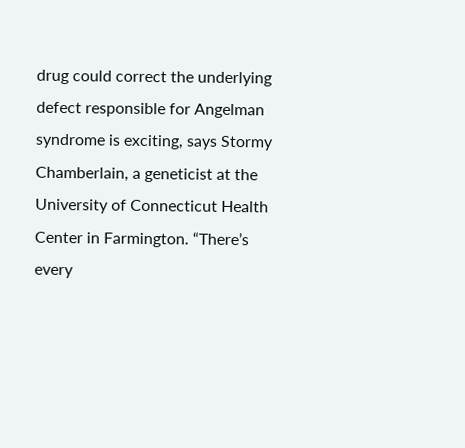drug could correct the underlying defect responsible for Angelman syndrome is exciting, says Stormy Chamberlain, a geneticist at the University of Connecticut Health Center in Farmington. “There’s every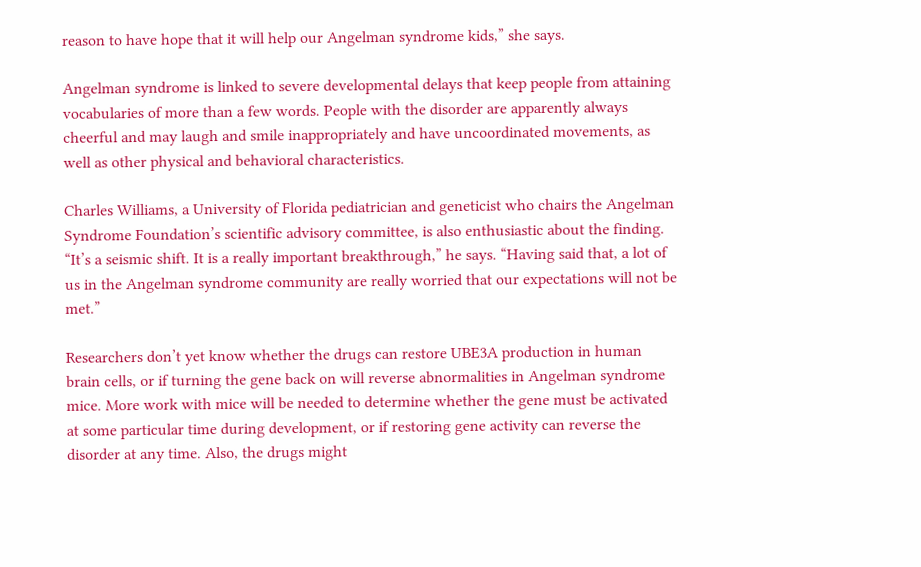reason to have hope that it will help our Angelman syndrome kids,” she says.

Angelman syndrome is linked to severe developmental delays that keep people from attaining vocabularies of more than a few words. People with the disorder are apparently always cheerful and may laugh and smile inappropriately and have uncoordinated movements, as well as other physical and behavioral characteristics.

Charles Williams, a University of Florida pediatrician and geneticist who chairs the Angelman Syndrome Foundation’s scientific advisory committee, is also enthusiastic about the finding. “It’s a seismic shift. It is a really important breakthrough,” he says. “Having said that, a lot of us in the Angelman syndrome community are really worried that our expectations will not be met.”

Researchers don’t yet know whether the drugs can restore UBE3A production in human brain cells, or if turning the gene back on will reverse abnormalities in Angelman syndrome mice. More work with mice will be needed to determine whether the gene must be activated at some particular time during development, or if restoring gene activity can reverse the disorder at any time. Also, the drugs might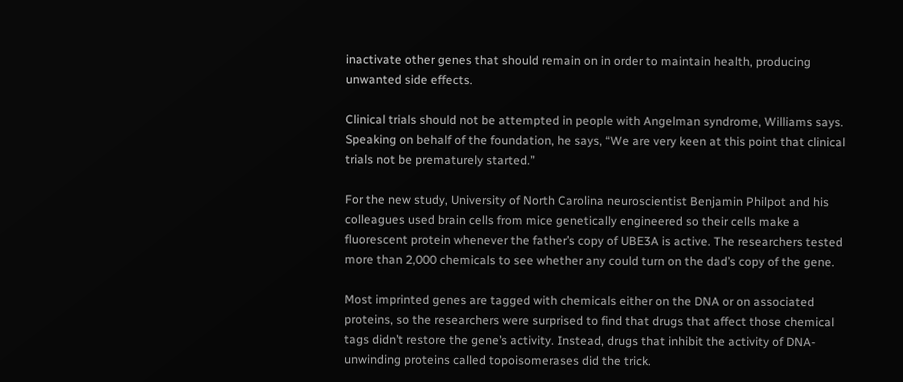inactivate other genes that should remain on in order to maintain health, producing unwanted side effects.

Clinical trials should not be attempted in people with Angelman syndrome, Williams says. Speaking on behalf of the foundation, he says, “We are very keen at this point that clinical trials not be prematurely started.”

For the new study, University of North Carolina neuroscientist Benjamin Philpot and his colleagues used brain cells from mice genetically engineered so their cells make a fluorescent protein whenever the father’s copy of UBE3A is active. The researchers tested more than 2,000 chemicals to see whether any could turn on the dad’s copy of the gene.

Most imprinted genes are tagged with chemicals either on the DNA or on associated proteins, so the researchers were surprised to find that drugs that affect those chemical tags didn’t restore the gene’s activity. Instead, drugs that inhibit the activity of DNA-unwinding proteins called topoisomerases did the trick.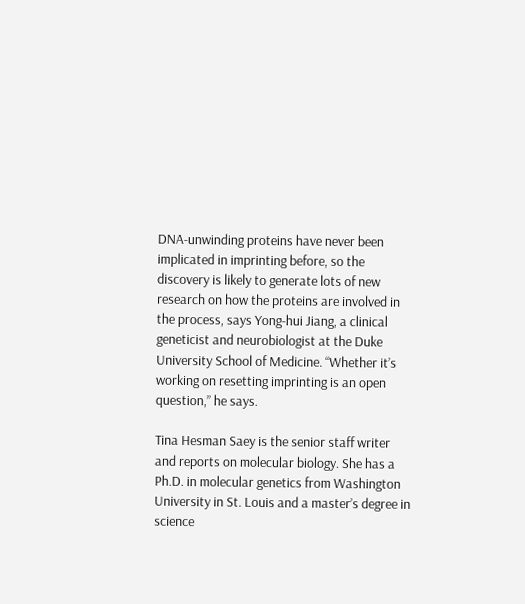DNA-unwinding proteins have never been implicated in imprinting before, so the discovery is likely to generate lots of new research on how the proteins are involved in the process, says Yong-hui Jiang, a clinical geneticist and neurobiologist at the Duke University School of Medicine. “Whether it’s working on resetting imprinting is an open question,” he says.

Tina Hesman Saey is the senior staff writer and reports on molecular biology. She has a Ph.D. in molecular genetics from Washington University in St. Louis and a master’s degree in science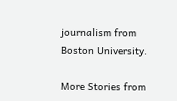journalism from Boston University.

More Stories from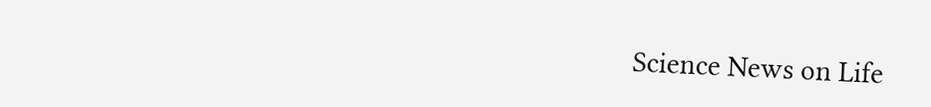Science News on Life